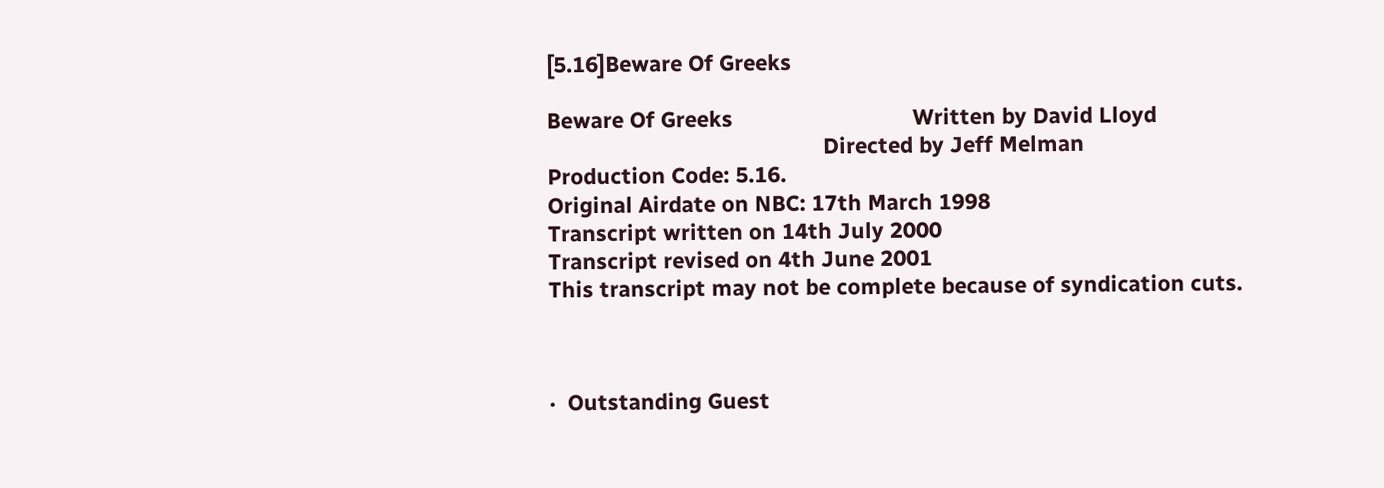[5.16]Beware Of Greeks

Beware Of Greeks                              Written by David Lloyd
                                              Directed by Jeff Melman
Production Code: 5.16.
Original Airdate on NBC: 17th March 1998
Transcript written on 14th July 2000
Transcript revised on 4th June 2001
This transcript may not be complete because of syndication cuts.



·  Outstanding Guest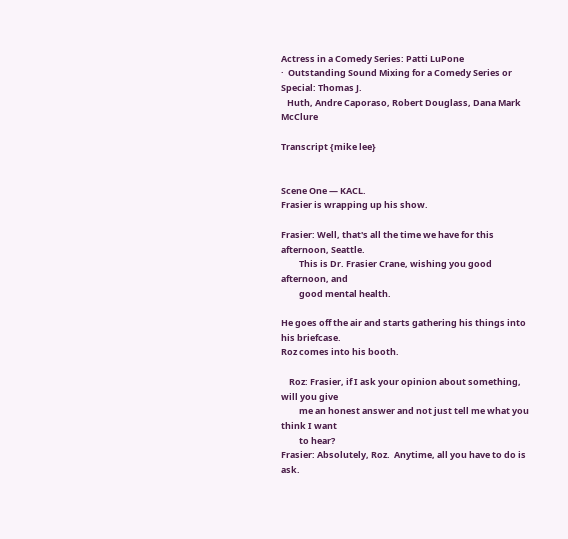Actress in a Comedy Series: Patti LuPone
·  Outstanding Sound Mixing for a Comedy Series or Special: Thomas J.
   Huth, Andre Caporaso, Robert Douglass, Dana Mark McClure

Transcript {mike lee}


Scene One — KACL.
Frasier is wrapping up his show.

Frasier: Well, that's all the time we have for this afternoon, Seattle.
         This is Dr. Frasier Crane, wishing you good afternoon, and
         good mental health.

He goes off the air and starts gathering his things into his briefcase.
Roz comes into his booth.

    Roz: Frasier, if I ask your opinion about something, will you give
         me an honest answer and not just tell me what you think I want
         to hear?
Frasier: Absolutely, Roz.  Anytime, all you have to do is ask.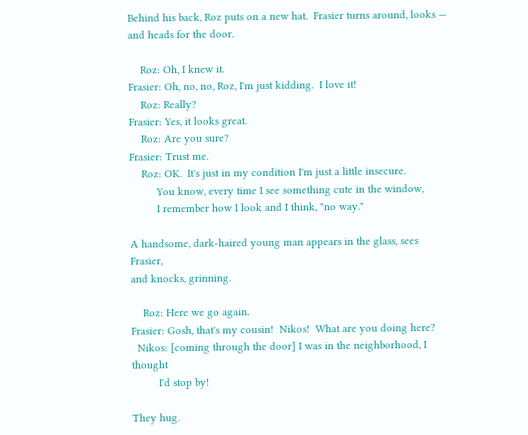Behind his back, Roz puts on a new hat.  Frasier turns around, looks —
and heads for the door.

    Roz: Oh, I knew it.
Frasier: Oh, no, no, Roz, I'm just kidding.  I love it!
    Roz: Really?
Frasier: Yes, it looks great.
    Roz: Are you sure?
Frasier: Trust me.
    Roz: OK.  It's just in my condition I'm just a little insecure.
         You know, every time I see something cute in the window,
         I remember how I look and I think, "no way."

A handsome, dark-haired young man appears in the glass, sees Frasier,
and knocks, grinning.

    Roz: Here we go again.
Frasier: Gosh, that's my cousin!  Nikos!  What are you doing here?
  Nikos: [coming through the door] I was in the neighborhood, I thought
         I'd stop by!

They hug.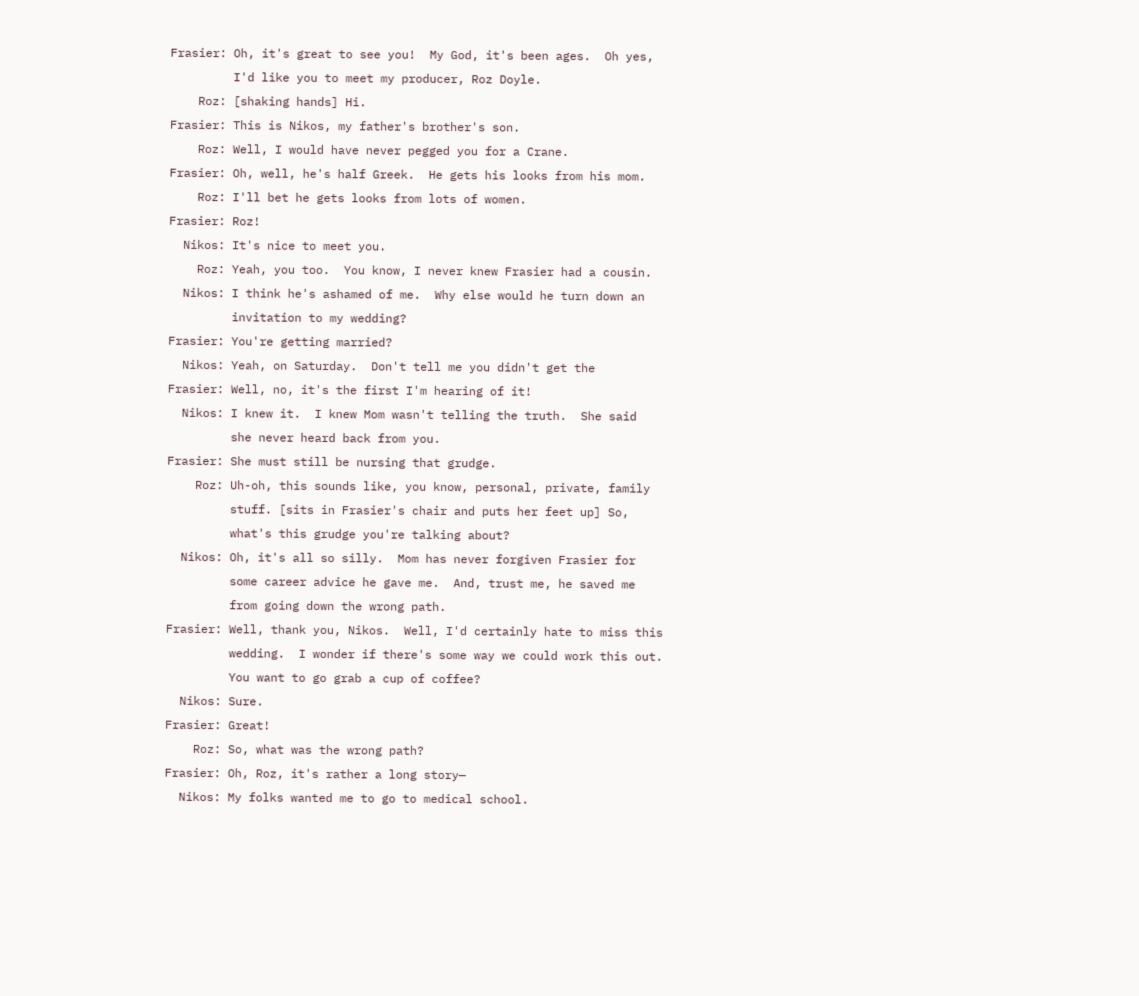Frasier: Oh, it's great to see you!  My God, it's been ages.  Oh yes,
         I'd like you to meet my producer, Roz Doyle.
    Roz: [shaking hands] Hi.
Frasier: This is Nikos, my father's brother's son.
    Roz: Well, I would have never pegged you for a Crane.
Frasier: Oh, well, he's half Greek.  He gets his looks from his mom.
    Roz: I'll bet he gets looks from lots of women.
Frasier: Roz!
  Nikos: It's nice to meet you.
    Roz: Yeah, you too.  You know, I never knew Frasier had a cousin.
  Nikos: I think he's ashamed of me.  Why else would he turn down an
         invitation to my wedding?
Frasier: You're getting married?
  Nikos: Yeah, on Saturday.  Don't tell me you didn't get the
Frasier: Well, no, it's the first I'm hearing of it!
  Nikos: I knew it.  I knew Mom wasn't telling the truth.  She said
         she never heard back from you.
Frasier: She must still be nursing that grudge.
    Roz: Uh-oh, this sounds like, you know, personal, private, family
         stuff. [sits in Frasier's chair and puts her feet up] So,
         what's this grudge you're talking about?
  Nikos: Oh, it's all so silly.  Mom has never forgiven Frasier for
         some career advice he gave me.  And, trust me, he saved me
         from going down the wrong path.
Frasier: Well, thank you, Nikos.  Well, I'd certainly hate to miss this
         wedding.  I wonder if there's some way we could work this out.
         You want to go grab a cup of coffee?
  Nikos: Sure.
Frasier: Great!
    Roz: So, what was the wrong path?
Frasier: Oh, Roz, it's rather a long story—
  Nikos: My folks wanted me to go to medical school.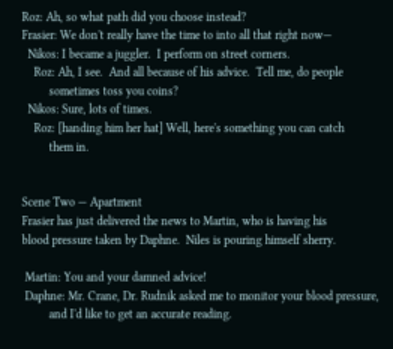Roz: Ah, so what path did you choose instead?
Frasier: We don't really have the time to into all that right now—
  Nikos: I became a juggler.  I perform on street corners.
    Roz: Ah, I see.  And all because of his advice.  Tell me, do people
         sometimes toss you coins?
  Nikos: Sure, lots of times.
    Roz: [handing him her hat] Well, here's something you can catch
         them in.


Scene Two — Apartment
Frasier has just delivered the news to Martin, who is having his
blood pressure taken by Daphne.  Niles is pouring himself sherry.

 Martin: You and your damned advice!
 Daphne: Mr. Crane, Dr. Rudnik asked me to monitor your blood pressure,
         and I'd like to get an accurate reading.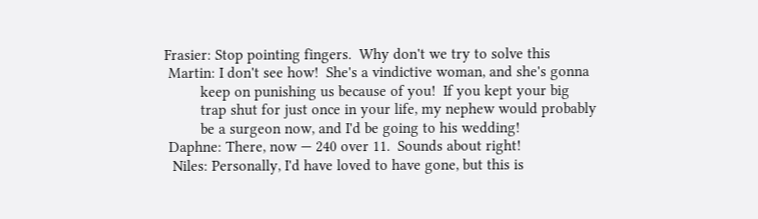Frasier: Stop pointing fingers.  Why don't we try to solve this
 Martin: I don't see how!  She's a vindictive woman, and she's gonna
         keep on punishing us because of you!  If you kept your big
         trap shut for just once in your life, my nephew would probably
         be a surgeon now, and I'd be going to his wedding!
 Daphne: There, now — 240 over 11.  Sounds about right!
  Niles: Personally, I'd have loved to have gone, but this is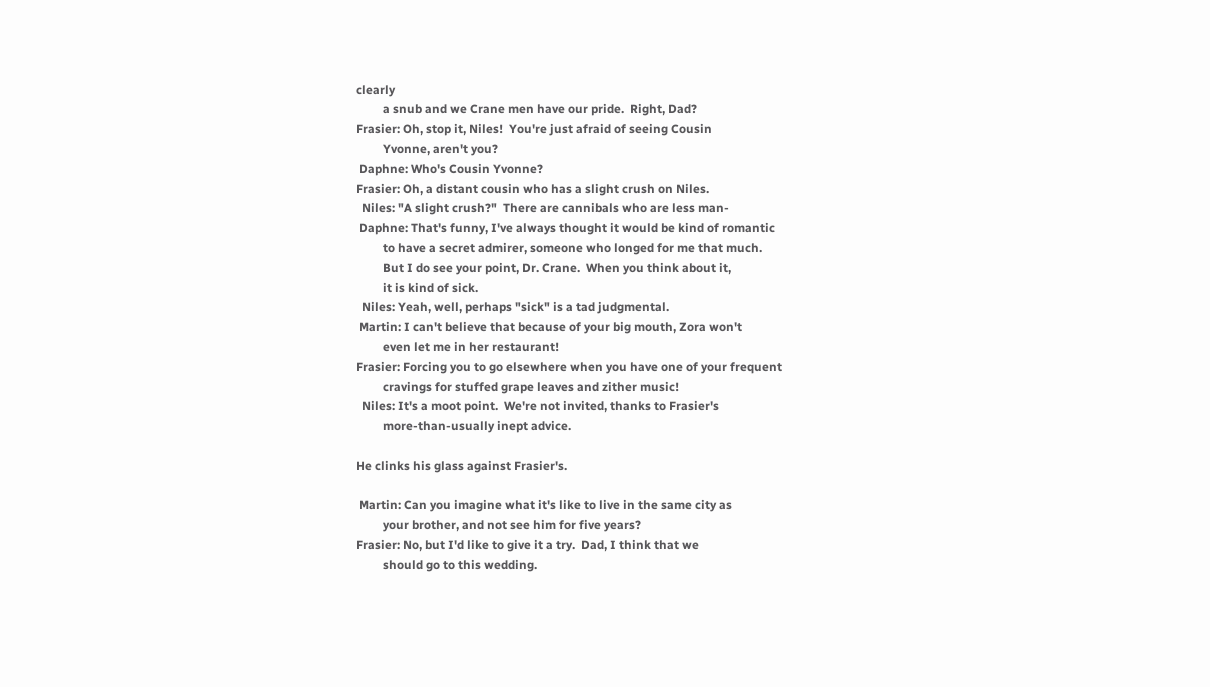clearly
         a snub and we Crane men have our pride.  Right, Dad?
Frasier: Oh, stop it, Niles!  You're just afraid of seeing Cousin
         Yvonne, aren't you?
 Daphne: Who's Cousin Yvonne?
Frasier: Oh, a distant cousin who has a slight crush on Niles.
  Niles: "A slight crush?"  There are cannibals who are less man-
 Daphne: That's funny, I've always thought it would be kind of romantic
         to have a secret admirer, someone who longed for me that much.
         But I do see your point, Dr. Crane.  When you think about it,
         it is kind of sick.
  Niles: Yeah, well, perhaps "sick" is a tad judgmental.
 Martin: I can't believe that because of your big mouth, Zora won't
         even let me in her restaurant!
Frasier: Forcing you to go elsewhere when you have one of your frequent
         cravings for stuffed grape leaves and zither music!
  Niles: It's a moot point.  We're not invited, thanks to Frasier's
         more-than-usually inept advice.

He clinks his glass against Frasier's.

 Martin: Can you imagine what it's like to live in the same city as
         your brother, and not see him for five years?
Frasier: No, but I'd like to give it a try.  Dad, I think that we
         should go to this wedding.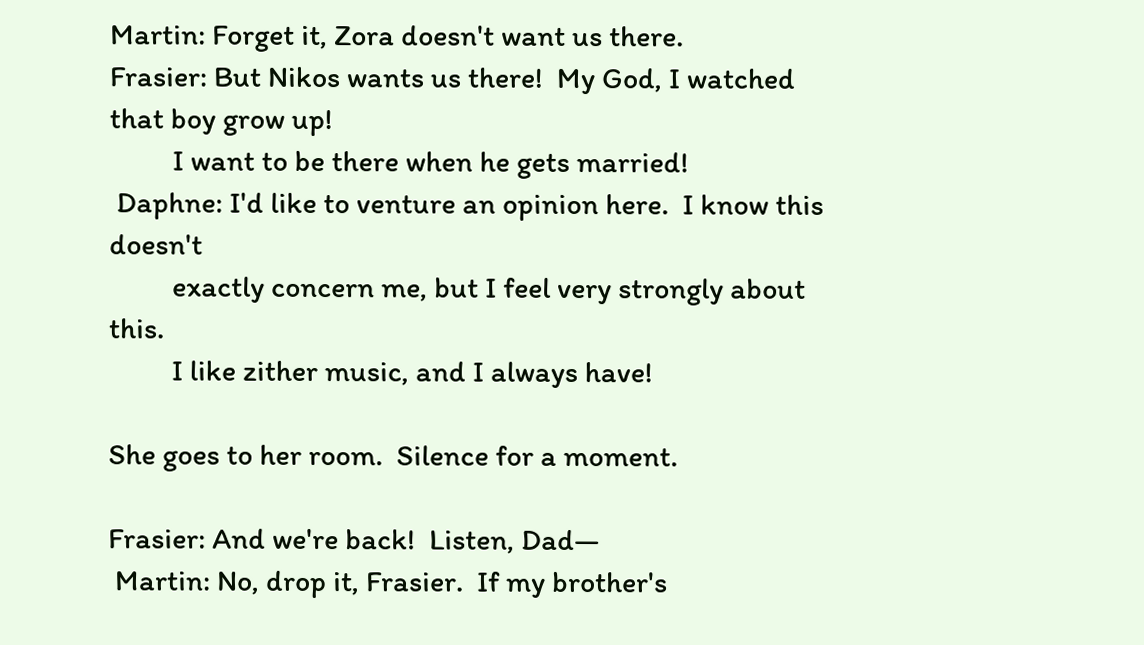Martin: Forget it, Zora doesn't want us there.
Frasier: But Nikos wants us there!  My God, I watched that boy grow up!
         I want to be there when he gets married!
 Daphne: I'd like to venture an opinion here.  I know this doesn't
         exactly concern me, but I feel very strongly about this.
         I like zither music, and I always have!

She goes to her room.  Silence for a moment.

Frasier: And we're back!  Listen, Dad—
 Martin: No, drop it, Frasier.  If my brother's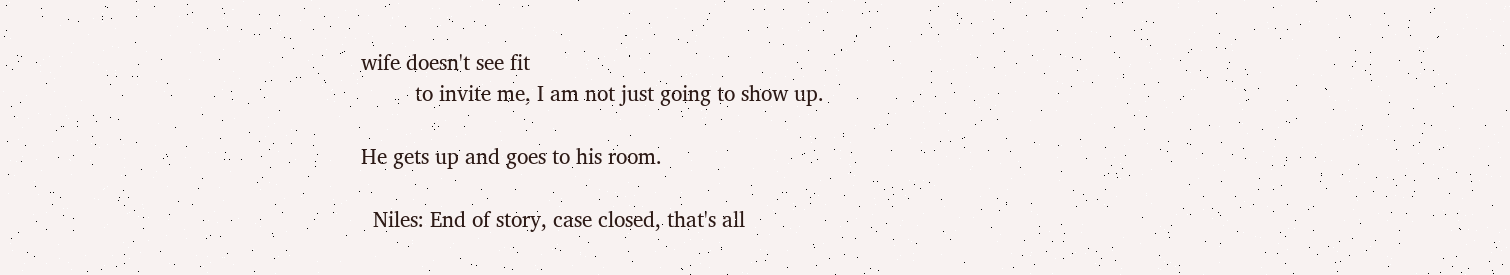wife doesn't see fit
         to invite me, I am not just going to show up.

He gets up and goes to his room.

  Niles: End of story, case closed, that's all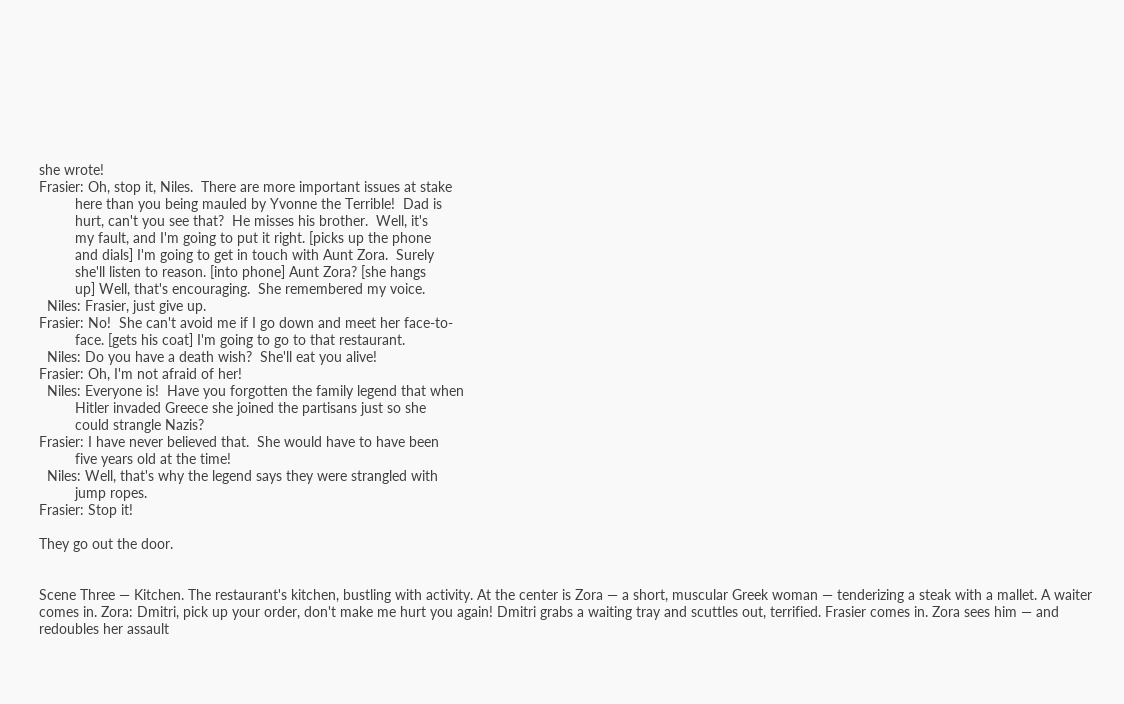she wrote!
Frasier: Oh, stop it, Niles.  There are more important issues at stake
         here than you being mauled by Yvonne the Terrible!  Dad is
         hurt, can't you see that?  He misses his brother.  Well, it's
         my fault, and I'm going to put it right. [picks up the phone
         and dials] I'm going to get in touch with Aunt Zora.  Surely
         she'll listen to reason. [into phone] Aunt Zora? [she hangs
         up] Well, that's encouraging.  She remembered my voice.
  Niles: Frasier, just give up.
Frasier: No!  She can't avoid me if I go down and meet her face-to-
         face. [gets his coat] I'm going to go to that restaurant.
  Niles: Do you have a death wish?  She'll eat you alive!
Frasier: Oh, I'm not afraid of her!
  Niles: Everyone is!  Have you forgotten the family legend that when
         Hitler invaded Greece she joined the partisans just so she
         could strangle Nazis?
Frasier: I have never believed that.  She would have to have been
         five years old at the time!
  Niles: Well, that's why the legend says they were strangled with
         jump ropes.
Frasier: Stop it!

They go out the door.


Scene Three — Kitchen. The restaurant's kitchen, bustling with activity. At the center is Zora — a short, muscular Greek woman — tenderizing a steak with a mallet. A waiter comes in. Zora: Dmitri, pick up your order, don't make me hurt you again! Dmitri grabs a waiting tray and scuttles out, terrified. Frasier comes in. Zora sees him — and redoubles her assault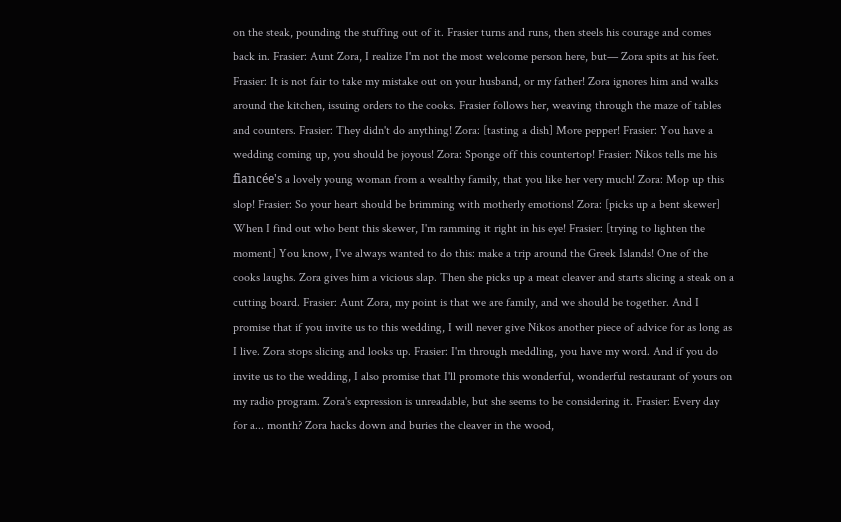on the steak, pounding the stuffing out of it. Frasier turns and runs, then steels his courage and comes back in. Frasier: Aunt Zora, I realize I'm not the most welcome person here, but— Zora spits at his feet. Frasier: It is not fair to take my mistake out on your husband, or my father! Zora ignores him and walks around the kitchen, issuing orders to the cooks. Frasier follows her, weaving through the maze of tables and counters. Frasier: They didn't do anything! Zora: [tasting a dish] More pepper! Frasier: You have a wedding coming up, you should be joyous! Zora: Sponge off this countertop! Frasier: Nikos tells me his fiancée's a lovely young woman from a wealthy family, that you like her very much! Zora: Mop up this slop! Frasier: So your heart should be brimming with motherly emotions! Zora: [picks up a bent skewer] When I find out who bent this skewer, I'm ramming it right in his eye! Frasier: [trying to lighten the moment] You know, I've always wanted to do this: make a trip around the Greek Islands! One of the cooks laughs. Zora gives him a vicious slap. Then she picks up a meat cleaver and starts slicing a steak on a cutting board. Frasier: Aunt Zora, my point is that we are family, and we should be together. And I promise that if you invite us to this wedding, I will never give Nikos another piece of advice for as long as I live. Zora stops slicing and looks up. Frasier: I'm through meddling, you have my word. And if you do invite us to the wedding, I also promise that I'll promote this wonderful, wonderful restaurant of yours on my radio program. Zora's expression is unreadable, but she seems to be considering it. Frasier: Every day for a... month? Zora hacks down and buries the cleaver in the wood,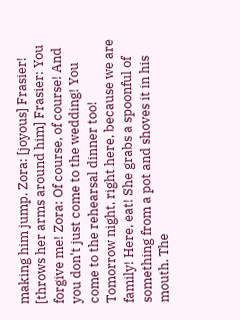making him jump. Zora: [joyous] Frasier! [throws her arms around him] Frasier: You forgive me! Zora: Of course, of course! And you don't just come to the wedding! You come to the rehearsal dinner too! Tomorrow night, right here, because we are family! Here, eat! She grabs a spoonful of something from a pot and shoves it in his mouth. The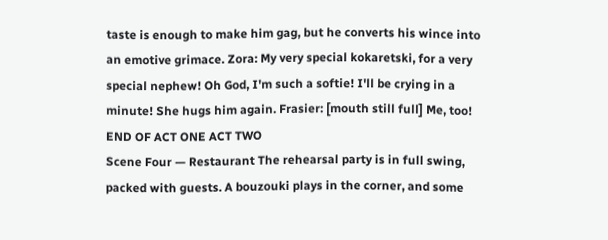taste is enough to make him gag, but he converts his wince into an emotive grimace. Zora: My very special kokaretski, for a very special nephew! Oh God, I'm such a softie! I'll be crying in a minute! She hugs him again. Frasier: [mouth still full] Me, too! END OF ACT ONE ACT TWO
Scene Four — Restaurant The rehearsal party is in full swing, packed with guests. A bouzouki plays in the corner, and some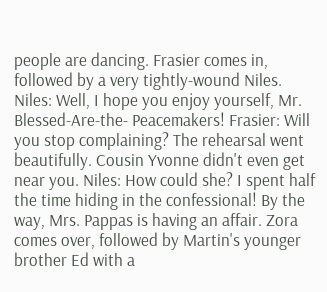people are dancing. Frasier comes in, followed by a very tightly-wound Niles. Niles: Well, I hope you enjoy yourself, Mr. Blessed-Are-the- Peacemakers! Frasier: Will you stop complaining? The rehearsal went beautifully. Cousin Yvonne didn't even get near you. Niles: How could she? I spent half the time hiding in the confessional! By the way, Mrs. Pappas is having an affair. Zora comes over, followed by Martin's younger brother Ed with a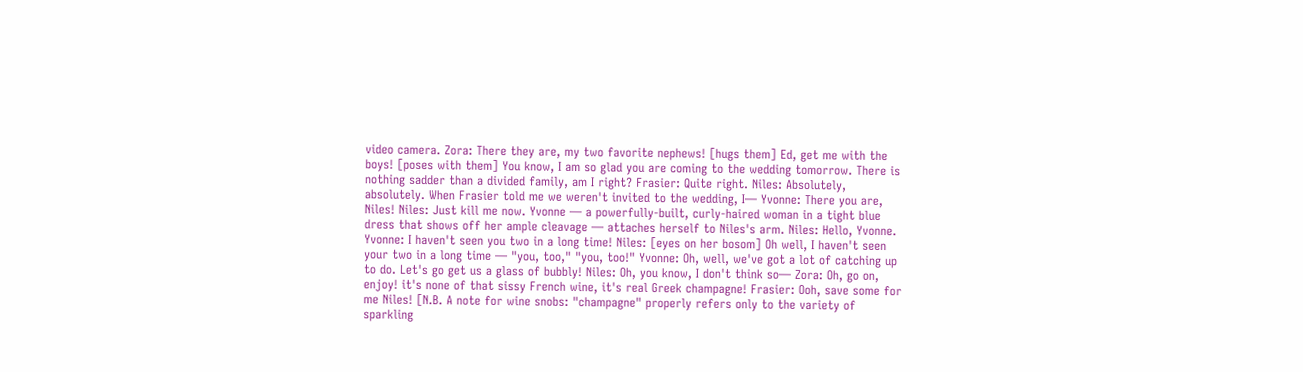video camera. Zora: There they are, my two favorite nephews! [hugs them] Ed, get me with the boys! [poses with them] You know, I am so glad you are coming to the wedding tomorrow. There is nothing sadder than a divided family, am I right? Frasier: Quite right. Niles: Absolutely, absolutely. When Frasier told me we weren't invited to the wedding, I— Yvonne: There you are, Niles! Niles: Just kill me now. Yvonne — a powerfully-built, curly-haired woman in a tight blue dress that shows off her ample cleavage — attaches herself to Niles's arm. Niles: Hello, Yvonne. Yvonne: I haven't seen you two in a long time! Niles: [eyes on her bosom] Oh well, I haven't seen your two in a long time — "you, too," "you, too!" Yvonne: Oh, well, we've got a lot of catching up to do. Let's go get us a glass of bubbly! Niles: Oh, you know, I don't think so— Zora: Oh, go on, enjoy! it's none of that sissy French wine, it's real Greek champagne! Frasier: Ooh, save some for me Niles! [N.B. A note for wine snobs: "champagne" properly refers only to the variety of sparkling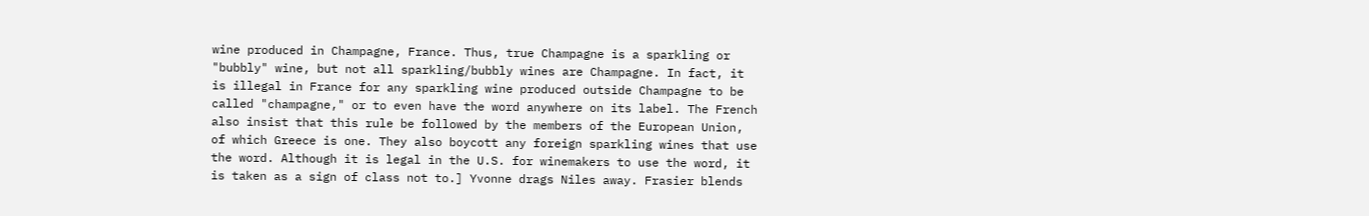wine produced in Champagne, France. Thus, true Champagne is a sparkling or "bubbly" wine, but not all sparkling/bubbly wines are Champagne. In fact, it is illegal in France for any sparkling wine produced outside Champagne to be called "champagne," or to even have the word anywhere on its label. The French also insist that this rule be followed by the members of the European Union, of which Greece is one. They also boycott any foreign sparkling wines that use the word. Although it is legal in the U.S. for winemakers to use the word, it is taken as a sign of class not to.] Yvonne drags Niles away. Frasier blends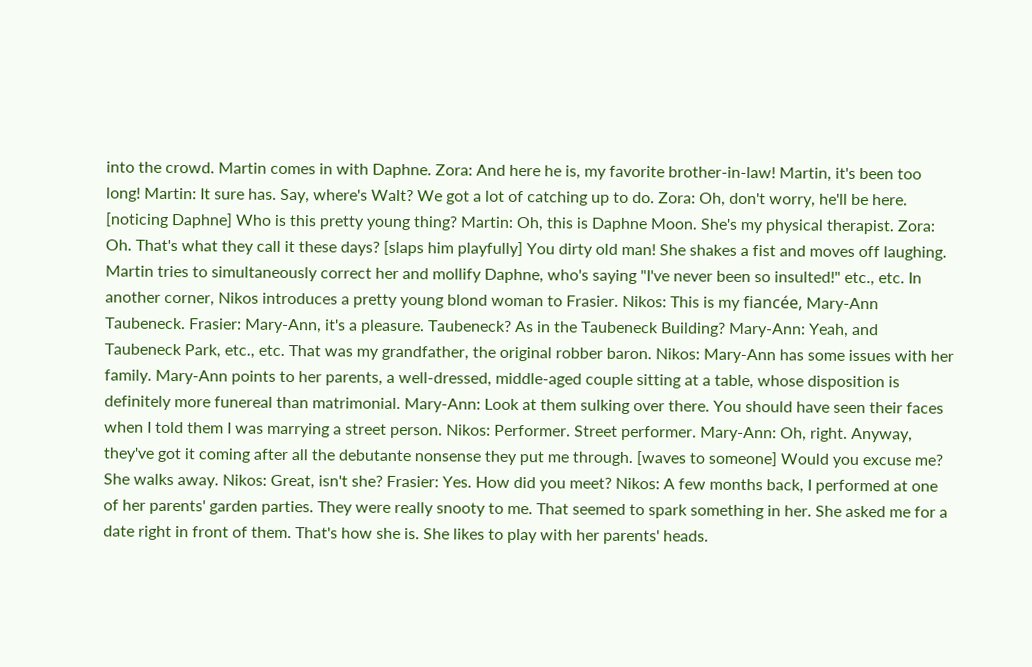into the crowd. Martin comes in with Daphne. Zora: And here he is, my favorite brother-in-law! Martin, it's been too long! Martin: It sure has. Say, where's Walt? We got a lot of catching up to do. Zora: Oh, don't worry, he'll be here. [noticing Daphne] Who is this pretty young thing? Martin: Oh, this is Daphne Moon. She's my physical therapist. Zora: Oh. That's what they call it these days? [slaps him playfully] You dirty old man! She shakes a fist and moves off laughing. Martin tries to simultaneously correct her and mollify Daphne, who's saying "I've never been so insulted!" etc., etc. In another corner, Nikos introduces a pretty young blond woman to Frasier. Nikos: This is my fiancée, Mary-Ann Taubeneck. Frasier: Mary-Ann, it's a pleasure. Taubeneck? As in the Taubeneck Building? Mary-Ann: Yeah, and Taubeneck Park, etc., etc. That was my grandfather, the original robber baron. Nikos: Mary-Ann has some issues with her family. Mary-Ann points to her parents, a well-dressed, middle-aged couple sitting at a table, whose disposition is definitely more funereal than matrimonial. Mary-Ann: Look at them sulking over there. You should have seen their faces when I told them I was marrying a street person. Nikos: Performer. Street performer. Mary-Ann: Oh, right. Anyway, they've got it coming after all the debutante nonsense they put me through. [waves to someone] Would you excuse me? She walks away. Nikos: Great, isn't she? Frasier: Yes. How did you meet? Nikos: A few months back, I performed at one of her parents' garden parties. They were really snooty to me. That seemed to spark something in her. She asked me for a date right in front of them. That's how she is. She likes to play with her parents' heads.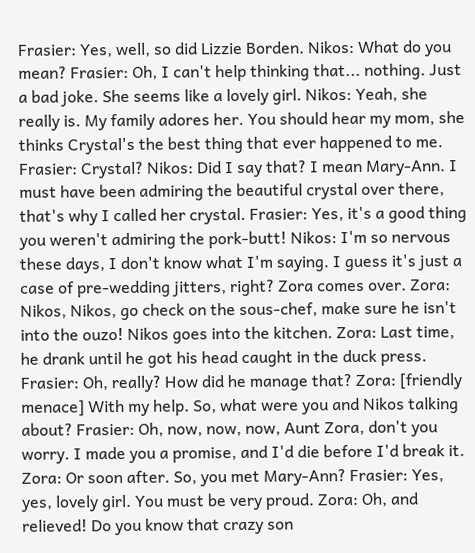Frasier: Yes, well, so did Lizzie Borden. Nikos: What do you mean? Frasier: Oh, I can't help thinking that... nothing. Just a bad joke. She seems like a lovely girl. Nikos: Yeah, she really is. My family adores her. You should hear my mom, she thinks Crystal's the best thing that ever happened to me. Frasier: Crystal? Nikos: Did I say that? I mean Mary-Ann. I must have been admiring the beautiful crystal over there, that's why I called her crystal. Frasier: Yes, it's a good thing you weren't admiring the pork-butt! Nikos: I'm so nervous these days, I don't know what I'm saying. I guess it's just a case of pre-wedding jitters, right? Zora comes over. Zora: Nikos, Nikos, go check on the sous-chef, make sure he isn't into the ouzo! Nikos goes into the kitchen. Zora: Last time, he drank until he got his head caught in the duck press. Frasier: Oh, really? How did he manage that? Zora: [friendly menace] With my help. So, what were you and Nikos talking about? Frasier: Oh, now, now, now, Aunt Zora, don't you worry. I made you a promise, and I'd die before I'd break it. Zora: Or soon after. So, you met Mary-Ann? Frasier: Yes, yes, lovely girl. You must be very proud. Zora: Oh, and relieved! Do you know that crazy son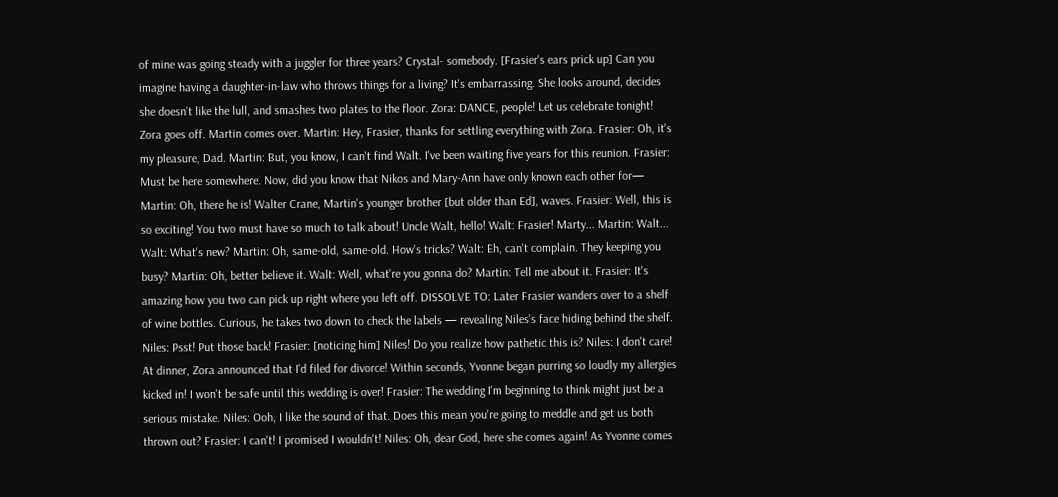of mine was going steady with a juggler for three years? Crystal- somebody. [Frasier's ears prick up] Can you imagine having a daughter-in-law who throws things for a living? It's embarrassing. She looks around, decides she doesn't like the lull, and smashes two plates to the floor. Zora: DANCE, people! Let us celebrate tonight! Zora goes off. Martin comes over. Martin: Hey, Frasier, thanks for settling everything with Zora. Frasier: Oh, it's my pleasure, Dad. Martin: But, you know, I can't find Walt. I've been waiting five years for this reunion. Frasier: Must be here somewhere. Now, did you know that Nikos and Mary-Ann have only known each other for— Martin: Oh, there he is! Walter Crane, Martin's younger brother [but older than Ed], waves. Frasier: Well, this is so exciting! You two must have so much to talk about! Uncle Walt, hello! Walt: Frasier! Marty... Martin: Walt... Walt: What's new? Martin: Oh, same-old, same-old. How's tricks? Walt: Eh, can't complain. They keeping you busy? Martin: Oh, better believe it. Walt: Well, what're you gonna do? Martin: Tell me about it. Frasier: It's amazing how you two can pick up right where you left off. DISSOLVE TO: Later Frasier wanders over to a shelf of wine bottles. Curious, he takes two down to check the labels — revealing Niles's face hiding behind the shelf. Niles: Psst! Put those back! Frasier: [noticing him] Niles! Do you realize how pathetic this is? Niles: I don't care! At dinner, Zora announced that I'd filed for divorce! Within seconds, Yvonne began purring so loudly my allergies kicked in! I won't be safe until this wedding is over! Frasier: The wedding I'm beginning to think might just be a serious mistake. Niles: Ooh, I like the sound of that. Does this mean you're going to meddle and get us both thrown out? Frasier: I can't! I promised I wouldn't! Niles: Oh, dear God, here she comes again! As Yvonne comes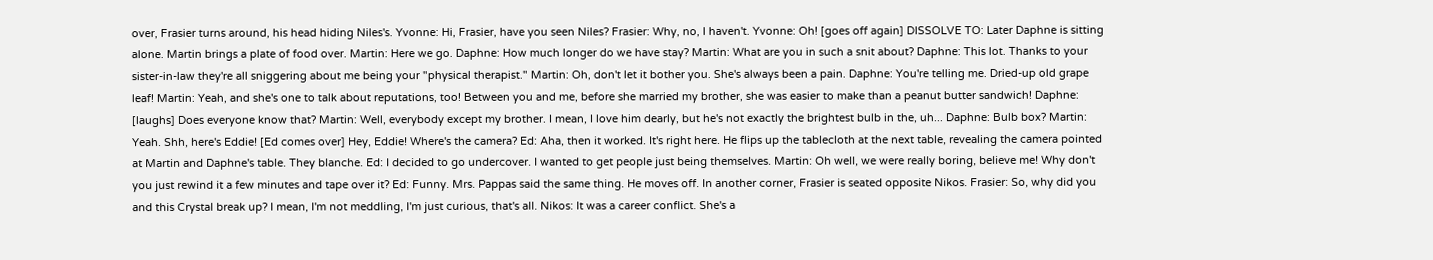over, Frasier turns around, his head hiding Niles's. Yvonne: Hi, Frasier, have you seen Niles? Frasier: Why, no, I haven't. Yvonne: Oh! [goes off again] DISSOLVE TO: Later Daphne is sitting alone. Martin brings a plate of food over. Martin: Here we go. Daphne: How much longer do we have stay? Martin: What are you in such a snit about? Daphne: This lot. Thanks to your sister-in-law they're all sniggering about me being your "physical therapist." Martin: Oh, don't let it bother you. She's always been a pain. Daphne: You're telling me. Dried-up old grape leaf! Martin: Yeah, and she's one to talk about reputations, too! Between you and me, before she married my brother, she was easier to make than a peanut butter sandwich! Daphne: [laughs] Does everyone know that? Martin: Well, everybody except my brother. I mean, I love him dearly, but he's not exactly the brightest bulb in the, uh... Daphne: Bulb box? Martin: Yeah. Shh, here's Eddie! [Ed comes over] Hey, Eddie! Where's the camera? Ed: Aha, then it worked. It's right here. He flips up the tablecloth at the next table, revealing the camera pointed at Martin and Daphne's table. They blanche. Ed: I decided to go undercover. I wanted to get people just being themselves. Martin: Oh well, we were really boring, believe me! Why don't you just rewind it a few minutes and tape over it? Ed: Funny. Mrs. Pappas said the same thing. He moves off. In another corner, Frasier is seated opposite Nikos. Frasier: So, why did you and this Crystal break up? I mean, I'm not meddling, I'm just curious, that's all. Nikos: It was a career conflict. She's a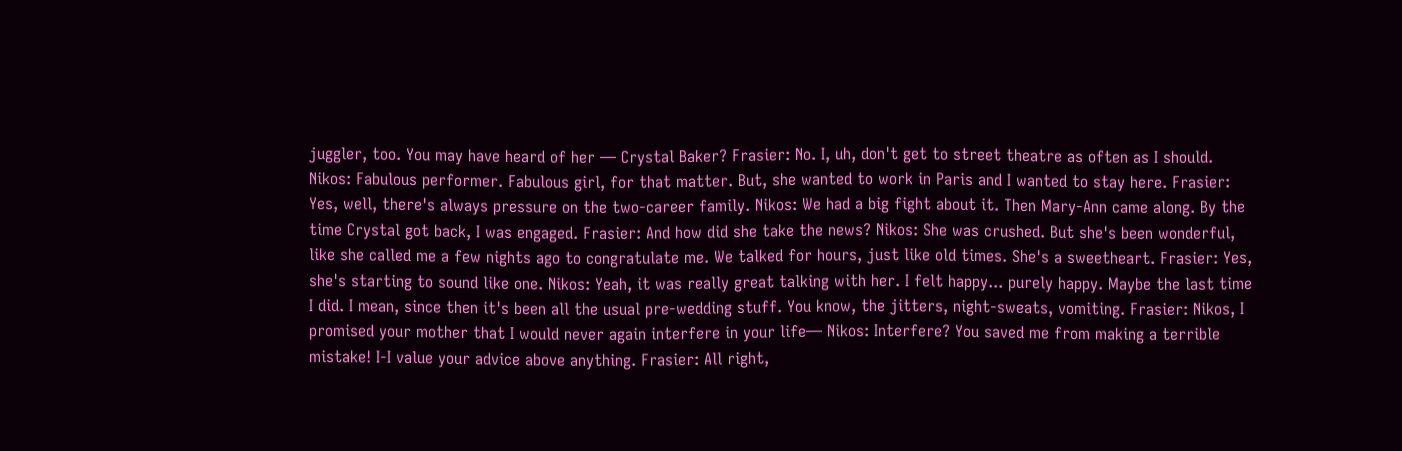juggler, too. You may have heard of her — Crystal Baker? Frasier: No. I, uh, don't get to street theatre as often as I should. Nikos: Fabulous performer. Fabulous girl, for that matter. But, she wanted to work in Paris and I wanted to stay here. Frasier: Yes, well, there's always pressure on the two-career family. Nikos: We had a big fight about it. Then Mary-Ann came along. By the time Crystal got back, I was engaged. Frasier: And how did she take the news? Nikos: She was crushed. But she's been wonderful, like she called me a few nights ago to congratulate me. We talked for hours, just like old times. She's a sweetheart. Frasier: Yes, she's starting to sound like one. Nikos: Yeah, it was really great talking with her. I felt happy... purely happy. Maybe the last time I did. I mean, since then it's been all the usual pre-wedding stuff. You know, the jitters, night-sweats, vomiting. Frasier: Nikos, I promised your mother that I would never again interfere in your life— Nikos: Interfere? You saved me from making a terrible mistake! I-I value your advice above anything. Frasier: All right,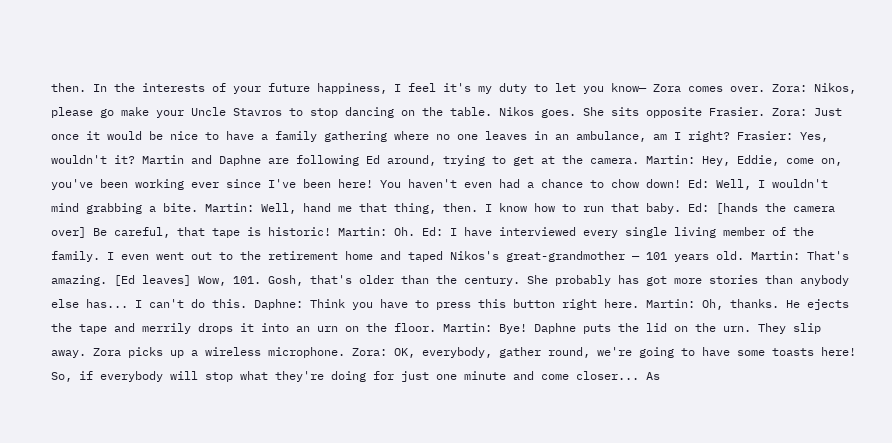then. In the interests of your future happiness, I feel it's my duty to let you know— Zora comes over. Zora: Nikos, please go make your Uncle Stavros to stop dancing on the table. Nikos goes. She sits opposite Frasier. Zora: Just once it would be nice to have a family gathering where no one leaves in an ambulance, am I right? Frasier: Yes, wouldn't it? Martin and Daphne are following Ed around, trying to get at the camera. Martin: Hey, Eddie, come on, you've been working ever since I've been here! You haven't even had a chance to chow down! Ed: Well, I wouldn't mind grabbing a bite. Martin: Well, hand me that thing, then. I know how to run that baby. Ed: [hands the camera over] Be careful, that tape is historic! Martin: Oh. Ed: I have interviewed every single living member of the family. I even went out to the retirement home and taped Nikos's great-grandmother — 101 years old. Martin: That's amazing. [Ed leaves] Wow, 101. Gosh, that's older than the century. She probably has got more stories than anybody else has... I can't do this. Daphne: Think you have to press this button right here. Martin: Oh, thanks. He ejects the tape and merrily drops it into an urn on the floor. Martin: Bye! Daphne puts the lid on the urn. They slip away. Zora picks up a wireless microphone. Zora: OK, everybody, gather round, we're going to have some toasts here! So, if everybody will stop what they're doing for just one minute and come closer... As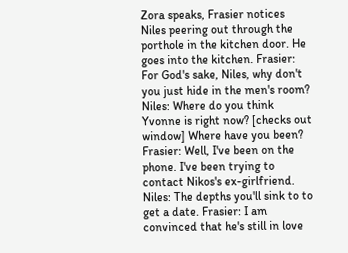Zora speaks, Frasier notices Niles peering out through the porthole in the kitchen door. He goes into the kitchen. Frasier: For God's sake, Niles, why don't you just hide in the men's room? Niles: Where do you think Yvonne is right now? [checks out window] Where have you been? Frasier: Well, I've been on the phone. I've been trying to contact Nikos's ex-girlfriend. Niles: The depths you'll sink to to get a date. Frasier: I am convinced that he's still in love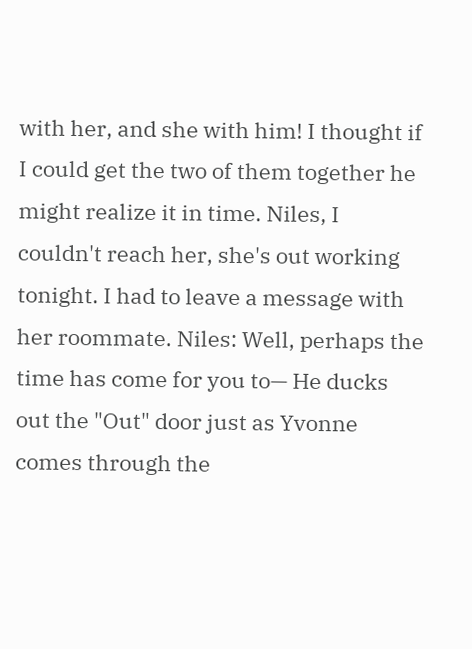with her, and she with him! I thought if I could get the two of them together he might realize it in time. Niles, I couldn't reach her, she's out working tonight. I had to leave a message with her roommate. Niles: Well, perhaps the time has come for you to— He ducks out the "Out" door just as Yvonne comes through the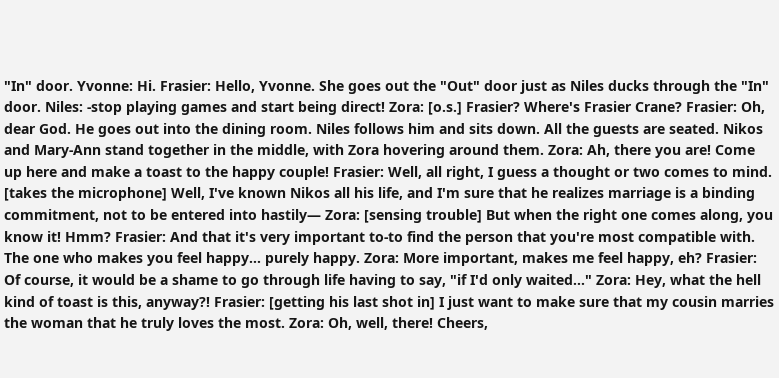"In" door. Yvonne: Hi. Frasier: Hello, Yvonne. She goes out the "Out" door just as Niles ducks through the "In" door. Niles: -stop playing games and start being direct! Zora: [o.s.] Frasier? Where's Frasier Crane? Frasier: Oh, dear God. He goes out into the dining room. Niles follows him and sits down. All the guests are seated. Nikos and Mary-Ann stand together in the middle, with Zora hovering around them. Zora: Ah, there you are! Come up here and make a toast to the happy couple! Frasier: Well, all right, I guess a thought or two comes to mind. [takes the microphone] Well, I've known Nikos all his life, and I'm sure that he realizes marriage is a binding commitment, not to be entered into hastily— Zora: [sensing trouble] But when the right one comes along, you know it! Hmm? Frasier: And that it's very important to-to find the person that you're most compatible with. The one who makes you feel happy... purely happy. Zora: More important, makes me feel happy, eh? Frasier: Of course, it would be a shame to go through life having to say, "if I'd only waited..." Zora: Hey, what the hell kind of toast is this, anyway?! Frasier: [getting his last shot in] I just want to make sure that my cousin marries the woman that he truly loves the most. Zora: Oh, well, there! Cheers,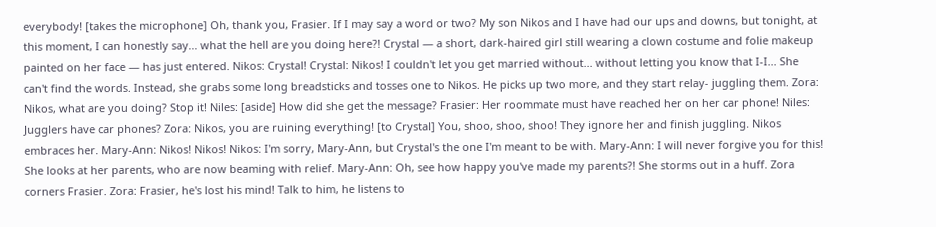everybody! [takes the microphone] Oh, thank you, Frasier. If I may say a word or two? My son Nikos and I have had our ups and downs, but tonight, at this moment, I can honestly say... what the hell are you doing here?! Crystal — a short, dark-haired girl still wearing a clown costume and folie makeup painted on her face — has just entered. Nikos: Crystal! Crystal: Nikos! I couldn't let you get married without... without letting you know that I-I... She can't find the words. Instead, she grabs some long breadsticks and tosses one to Nikos. He picks up two more, and they start relay- juggling them. Zora: Nikos, what are you doing? Stop it! Niles: [aside] How did she get the message? Frasier: Her roommate must have reached her on her car phone! Niles: Jugglers have car phones? Zora: Nikos, you are ruining everything! [to Crystal] You, shoo, shoo, shoo! They ignore her and finish juggling. Nikos embraces her. Mary-Ann: Nikos! Nikos! Nikos: I'm sorry, Mary-Ann, but Crystal's the one I'm meant to be with. Mary-Ann: I will never forgive you for this! She looks at her parents, who are now beaming with relief. Mary-Ann: Oh, see how happy you've made my parents?! She storms out in a huff. Zora corners Frasier. Zora: Frasier, he's lost his mind! Talk to him, he listens to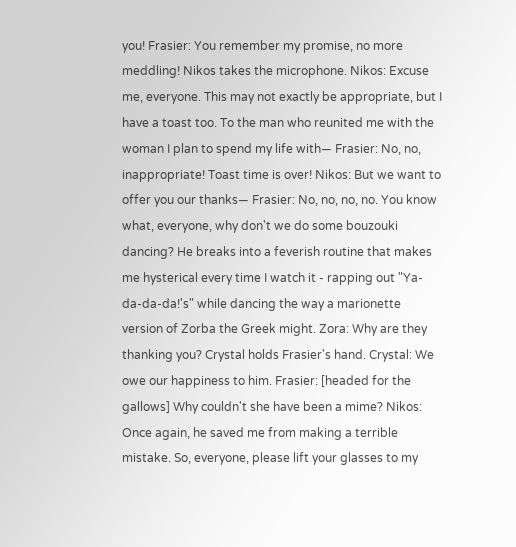you! Frasier: You remember my promise, no more meddling! Nikos takes the microphone. Nikos: Excuse me, everyone. This may not exactly be appropriate, but I have a toast too. To the man who reunited me with the woman I plan to spend my life with— Frasier: No, no, inappropriate! Toast time is over! Nikos: But we want to offer you our thanks— Frasier: No, no, no, no. You know what, everyone, why don't we do some bouzouki dancing? He breaks into a feverish routine that makes me hysterical every time I watch it - rapping out "Ya-da-da-da!'s" while dancing the way a marionette version of Zorba the Greek might. Zora: Why are they thanking you? Crystal holds Frasier's hand. Crystal: We owe our happiness to him. Frasier: [headed for the gallows] Why couldn't she have been a mime? Nikos: Once again, he saved me from making a terrible mistake. So, everyone, please lift your glasses to my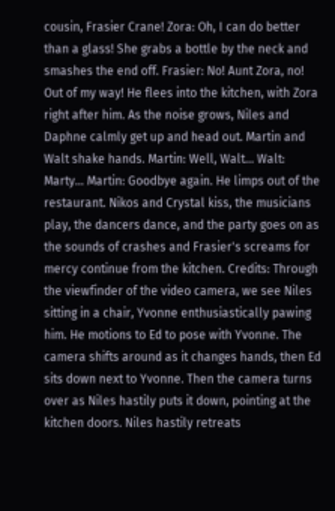cousin, Frasier Crane! Zora: Oh, I can do better than a glass! She grabs a bottle by the neck and smashes the end off. Frasier: No! Aunt Zora, no! Out of my way! He flees into the kitchen, with Zora right after him. As the noise grows, Niles and Daphne calmly get up and head out. Martin and Walt shake hands. Martin: Well, Walt... Walt: Marty... Martin: Goodbye again. He limps out of the restaurant. Nikos and Crystal kiss, the musicians play, the dancers dance, and the party goes on as the sounds of crashes and Frasier's screams for mercy continue from the kitchen. Credits: Through the viewfinder of the video camera, we see Niles sitting in a chair, Yvonne enthusiastically pawing him. He motions to Ed to pose with Yvonne. The camera shifts around as it changes hands, then Ed sits down next to Yvonne. Then the camera turns over as Niles hastily puts it down, pointing at the kitchen doors. Niles hastily retreats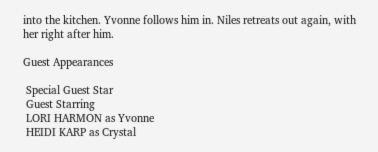into the kitchen. Yvonne follows him in. Niles retreats out again, with her right after him.

Guest Appearances

 Special Guest Star
 Guest Starring
 LORI HARMON as Yvonne
 HEIDI KARP as Crystal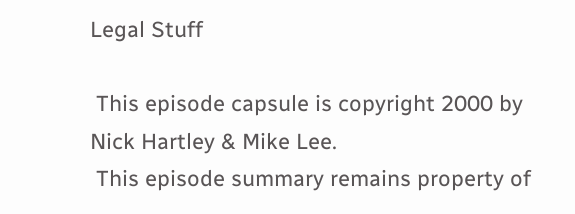Legal Stuff

 This episode capsule is copyright 2000 by Nick Hartley & Mike Lee.
 This episode summary remains property of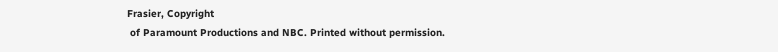Frasier, Copyright
 of Paramount Productions and NBC. Printed without permission.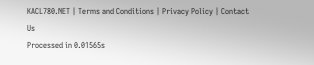KACL780.NET | Terms and Conditions | Privacy Policy | Contact Us
Processed in 0.01565s